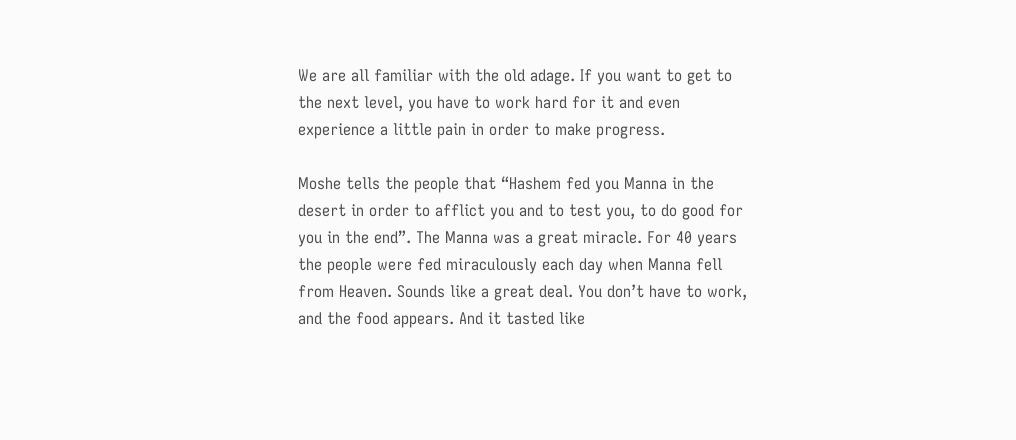We are all familiar with the old adage. If you want to get to the next level, you have to work hard for it and even experience a little pain in order to make progress.

Moshe tells the people that “Hashem fed you Manna in the desert in order to afflict you and to test you, to do good for you in the end”. The Manna was a great miracle. For 40 years the people were fed miraculously each day when Manna fell from Heaven. Sounds like a great deal. You don’t have to work, and the food appears. And it tasted like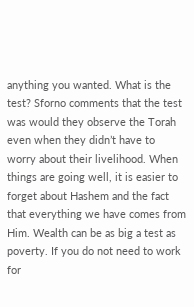anything you wanted. What is the test? Sforno comments that the test was would they observe the Torah even when they didn’t have to worry about their livelihood. When things are going well, it is easier to forget about Hashem and the fact that everything we have comes from Him. Wealth can be as big a test as poverty. If you do not need to work for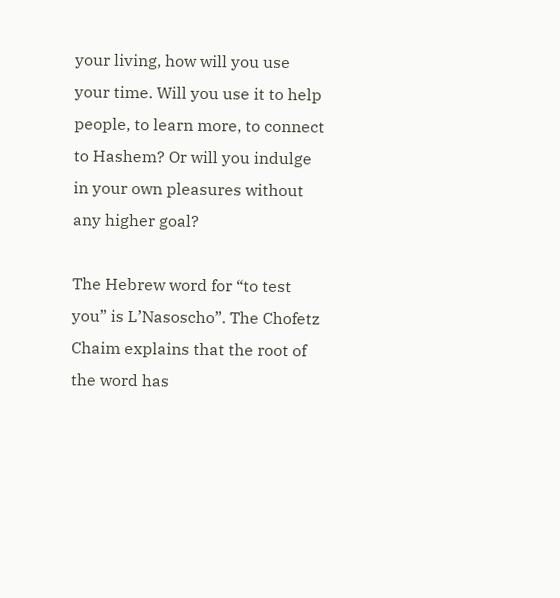your living, how will you use your time. Will you use it to help people, to learn more, to connect to Hashem? Or will you indulge in your own pleasures without any higher goal?

The Hebrew word for “to test you” is L’Nasoscho”. The Chofetz Chaim explains that the root of the word has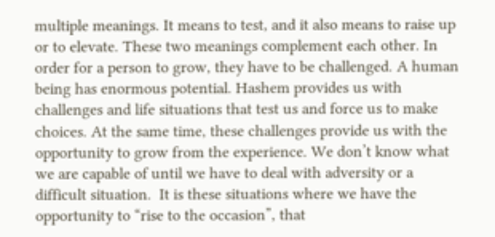multiple meanings. It means to test, and it also means to raise up or to elevate. These two meanings complement each other. In order for a person to grow, they have to be challenged. A human being has enormous potential. Hashem provides us with challenges and life situations that test us and force us to make choices. At the same time, these challenges provide us with the opportunity to grow from the experience. We don’t know what we are capable of until we have to deal with adversity or a difficult situation.  It is these situations where we have the opportunity to “rise to the occasion”, that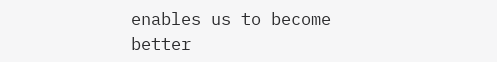enables us to become better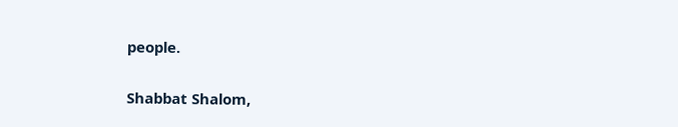people.

Shabbat Shalom,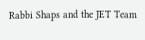Rabbi Shaps and the JET Team